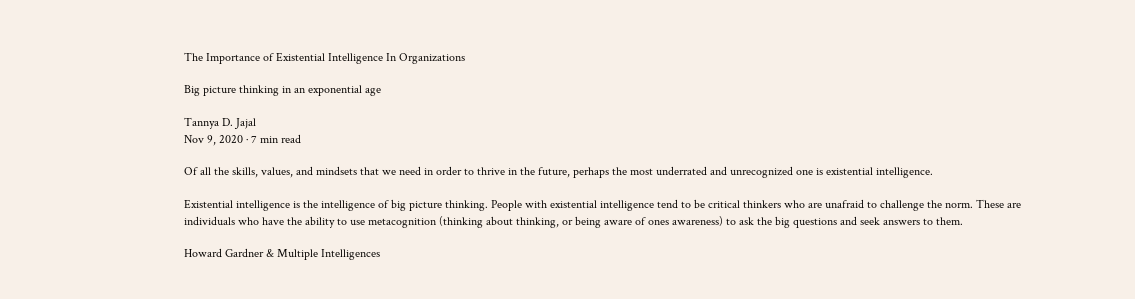The Importance of Existential Intelligence In Organizations

Big picture thinking in an exponential age

Tannya D. Jajal
Nov 9, 2020 · 7 min read

Of all the skills, values, and mindsets that we need in order to thrive in the future, perhaps the most underrated and unrecognized one is existential intelligence.

Existential intelligence is the intelligence of big picture thinking. People with existential intelligence tend to be critical thinkers who are unafraid to challenge the norm. These are individuals who have the ability to use metacognition (thinking about thinking, or being aware of ones awareness) to ask the big questions and seek answers to them.

Howard Gardner & Multiple Intelligences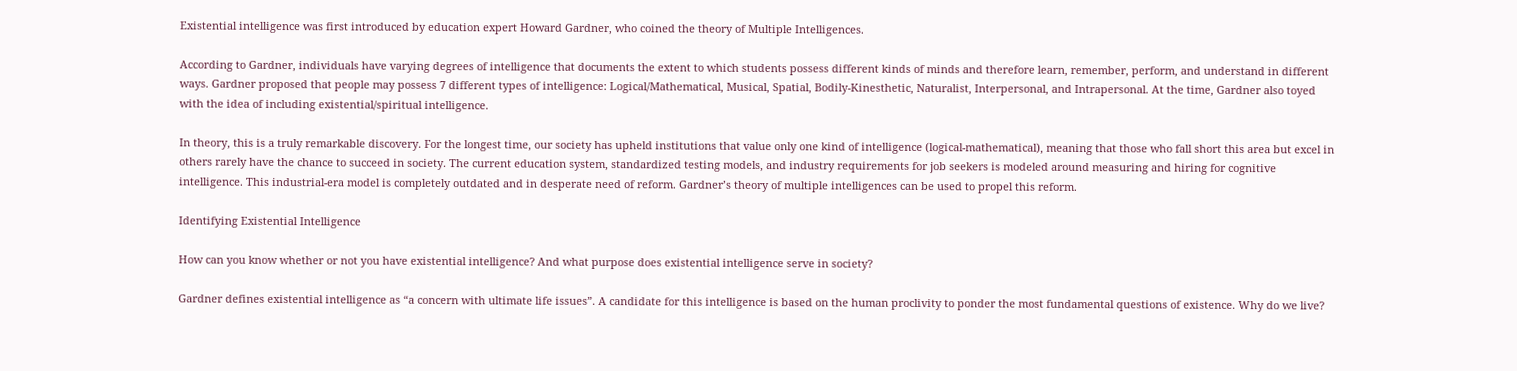Existential intelligence was first introduced by education expert Howard Gardner, who coined the theory of Multiple Intelligences.

According to Gardner, individuals have varying degrees of intelligence that documents the extent to which students possess different kinds of minds and therefore learn, remember, perform, and understand in different ways. Gardner proposed that people may possess 7 different types of intelligence: Logical/Mathematical, Musical, Spatial, Bodily-Kinesthetic, Naturalist, Interpersonal, and Intrapersonal. At the time, Gardner also toyed with the idea of including existential/spiritual intelligence.

In theory, this is a truly remarkable discovery. For the longest time, our society has upheld institutions that value only one kind of intelligence (logical-mathematical), meaning that those who fall short this area but excel in others rarely have the chance to succeed in society. The current education system, standardized testing models, and industry requirements for job seekers is modeled around measuring and hiring for cognitive intelligence. This industrial-era model is completely outdated and in desperate need of reform. Gardner’s theory of multiple intelligences can be used to propel this reform.

Identifying Existential Intelligence

How can you know whether or not you have existential intelligence? And what purpose does existential intelligence serve in society?

Gardner defines existential intelligence as “a concern with ultimate life issues”. A candidate for this intelligence is based on the human proclivity to ponder the most fundamental questions of existence. Why do we live?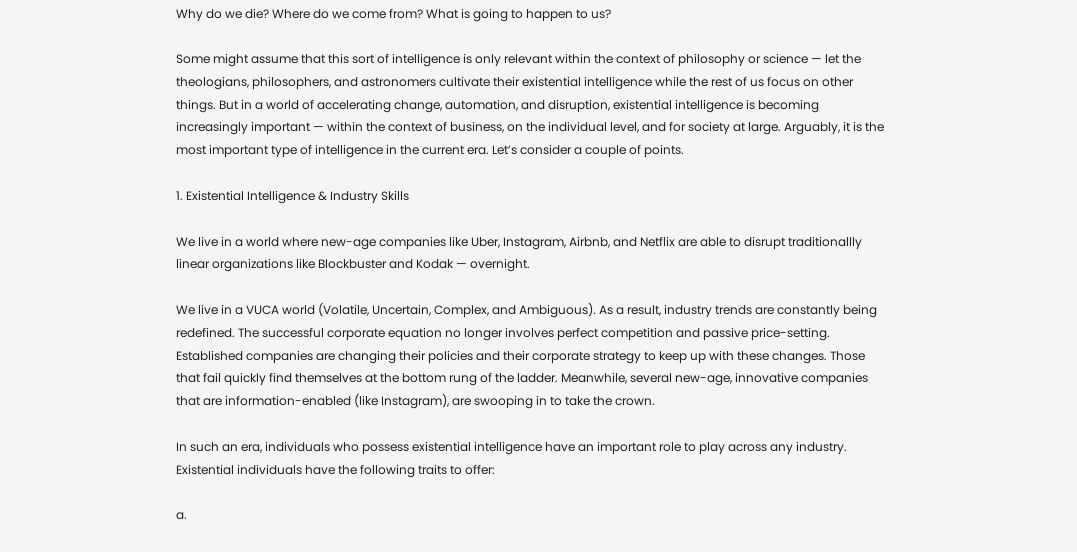Why do we die? Where do we come from? What is going to happen to us?

Some might assume that this sort of intelligence is only relevant within the context of philosophy or science — let the theologians, philosophers, and astronomers cultivate their existential intelligence while the rest of us focus on other things. But in a world of accelerating change, automation, and disruption, existential intelligence is becoming increasingly important — within the context of business, on the individual level, and for society at large. Arguably, it is the most important type of intelligence in the current era. Let’s consider a couple of points.

1. Existential Intelligence & Industry Skills

We live in a world where new-age companies like Uber, Instagram, Airbnb, and Netflix are able to disrupt traditionallly linear organizations like Blockbuster and Kodak — overnight.

We live in a VUCA world (Volatile, Uncertain, Complex, and Ambiguous). As a result, industry trends are constantly being redefined. The successful corporate equation no longer involves perfect competition and passive price-setting. Established companies are changing their policies and their corporate strategy to keep up with these changes. Those that fail quickly find themselves at the bottom rung of the ladder. Meanwhile, several new-age, innovative companies that are information-enabled (like Instagram), are swooping in to take the crown.

In such an era, individuals who possess existential intelligence have an important role to play across any industry. Existential individuals have the following traits to offer:

a.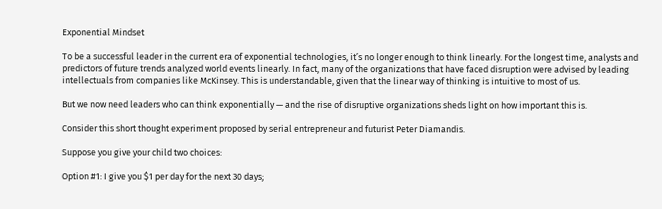Exponential Mindset

To be a successful leader in the current era of exponential technologies, it’s no longer enough to think linearly. For the longest time, analysts and predictors of future trends analyzed world events linearly. In fact, many of the organizations that have faced disruption were advised by leading intellectuals from companies like McKinsey. This is understandable, given that the linear way of thinking is intuitive to most of us.

But we now need leaders who can think exponentially — and the rise of disruptive organizations sheds light on how important this is.

Consider this short thought experiment proposed by serial entrepreneur and futurist Peter Diamandis.

Suppose you give your child two choices:

Option #1: I give you $1 per day for the next 30 days;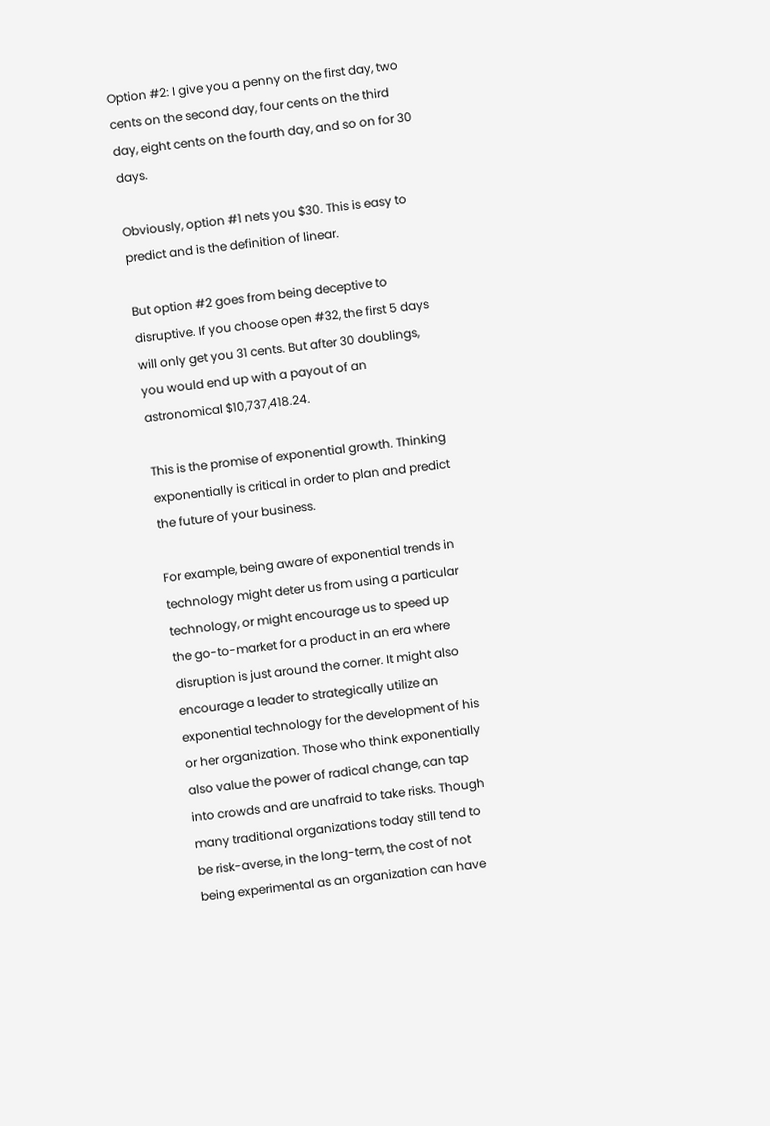Option #2: I give you a penny on the first day, two cents on the second day, four cents on the third day, eight cents on the fourth day, and so on for 30 days.

Obviously, option #1 nets you $30. This is easy to predict and is the definition of linear.

But option #2 goes from being deceptive to disruptive. If you choose open #32, the first 5 days will only get you 31 cents. But after 30 doublings, you would end up with a payout of an astronomical $10,737,418.24.

This is the promise of exponential growth. Thinking exponentially is critical in order to plan and predict the future of your business.

For example, being aware of exponential trends in technology might deter us from using a particular technology, or might encourage us to speed up the go-to-market for a product in an era where disruption is just around the corner. It might also encourage a leader to strategically utilize an exponential technology for the development of his or her organization. Those who think exponentially also value the power of radical change, can tap into crowds and are unafraid to take risks. Though many traditional organizations today still tend to be risk-averse, in the long-term, the cost of not being experimental as an organization can have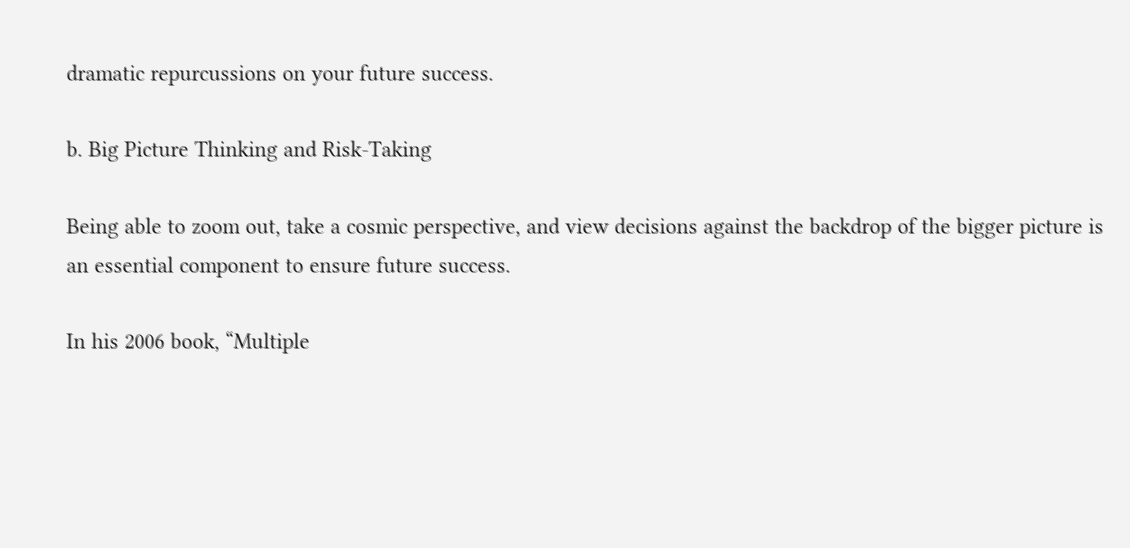dramatic repurcussions on your future success.

b. Big Picture Thinking and Risk-Taking

Being able to zoom out, take a cosmic perspective, and view decisions against the backdrop of the bigger picture is an essential component to ensure future success.

In his 2006 book, “Multiple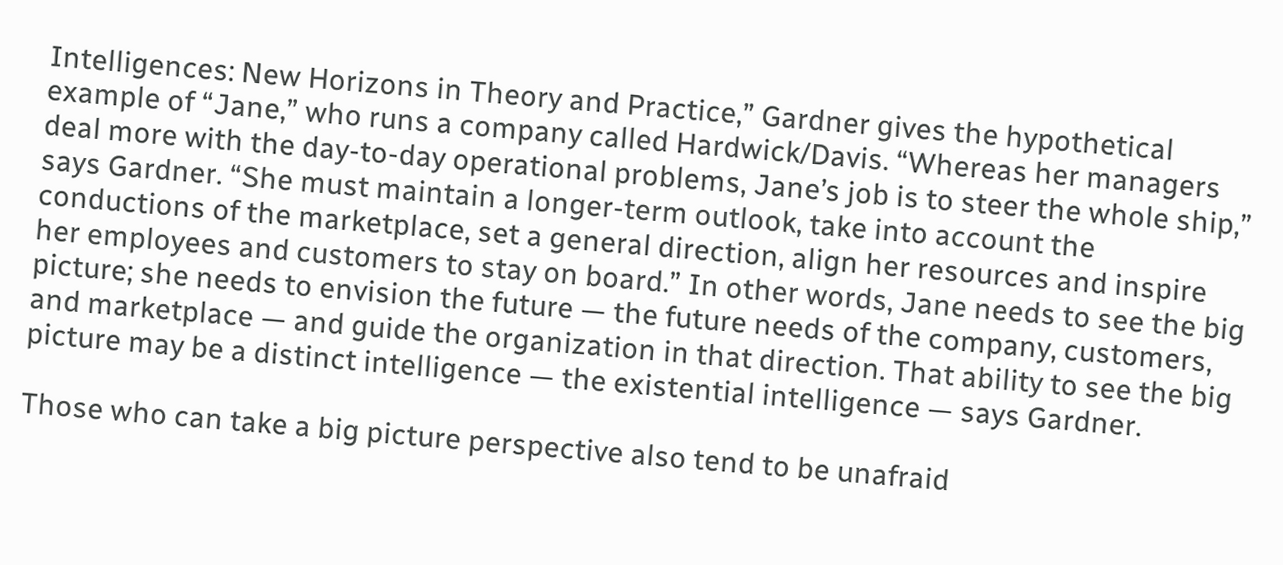Intelligences: New Horizons in Theory and Practice,” Gardner gives the hypothetical example of “Jane,” who runs a company called Hardwick/Davis. “Whereas her managers deal more with the day-to-day operational problems, Jane’s job is to steer the whole ship,” says Gardner. “She must maintain a longer-term outlook, take into account the conductions of the marketplace, set a general direction, align her resources and inspire her employees and customers to stay on board.” In other words, Jane needs to see the big picture; she needs to envision the future — the future needs of the company, customers, and marketplace — and guide the organization in that direction. That ability to see the big picture may be a distinct intelligence — the existential intelligence — says Gardner.

Those who can take a big picture perspective also tend to be unafraid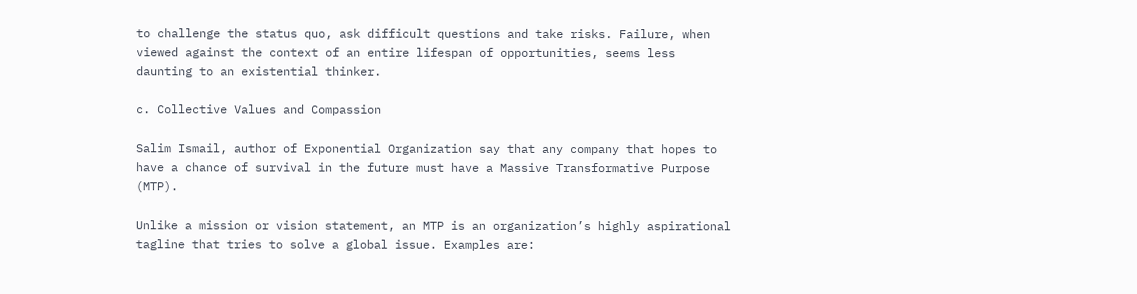to challenge the status quo, ask difficult questions and take risks. Failure, when viewed against the context of an entire lifespan of opportunities, seems less daunting to an existential thinker.

c. Collective Values and Compassion

Salim Ismail, author of Exponential Organization say that any company that hopes to have a chance of survival in the future must have a Massive Transformative Purpose (MTP).

Unlike a mission or vision statement, an MTP is an organization’s highly aspirational tagline that tries to solve a global issue. Examples are: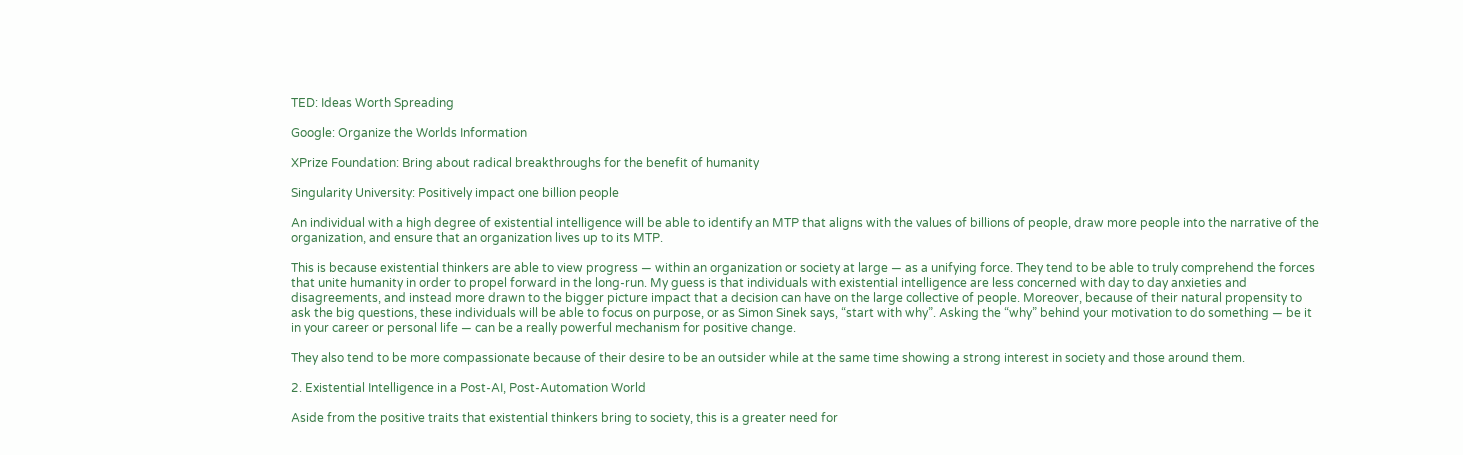TED: Ideas Worth Spreading

Google: Organize the Worlds Information

XPrize Foundation: Bring about radical breakthroughs for the benefit of humanity

Singularity University: Positively impact one billion people

An individual with a high degree of existential intelligence will be able to identify an MTP that aligns with the values of billions of people, draw more people into the narrative of the organization, and ensure that an organization lives up to its MTP.

This is because existential thinkers are able to view progress — within an organization or society at large — as a unifying force. They tend to be able to truly comprehend the forces that unite humanity in order to propel forward in the long-run. My guess is that individuals with existential intelligence are less concerned with day to day anxieties and disagreements, and instead more drawn to the bigger picture impact that a decision can have on the large collective of people. Moreover, because of their natural propensity to ask the big questions, these individuals will be able to focus on purpose, or as Simon Sinek says, “start with why”. Asking the “why” behind your motivation to do something — be it in your career or personal life — can be a really powerful mechanism for positive change.

They also tend to be more compassionate because of their desire to be an outsider while at the same time showing a strong interest in society and those around them.

2. Existential Intelligence in a Post-AI, Post-Automation World

Aside from the positive traits that existential thinkers bring to society, this is a greater need for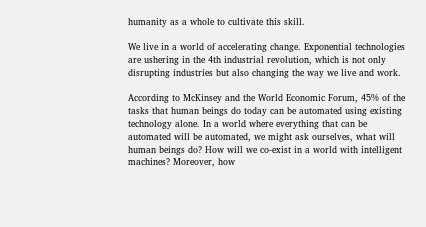humanity as a whole to cultivate this skill.

We live in a world of accelerating change. Exponential technologies are ushering in the 4th industrial revolution, which is not only disrupting industries but also changing the way we live and work.

According to McKinsey and the World Economic Forum, 45% of the tasks that human beings do today can be automated using existing technology alone. In a world where everything that can be automated will be automated, we might ask ourselves, what will human beings do? How will we co-exist in a world with intelligent machines? Moreover, how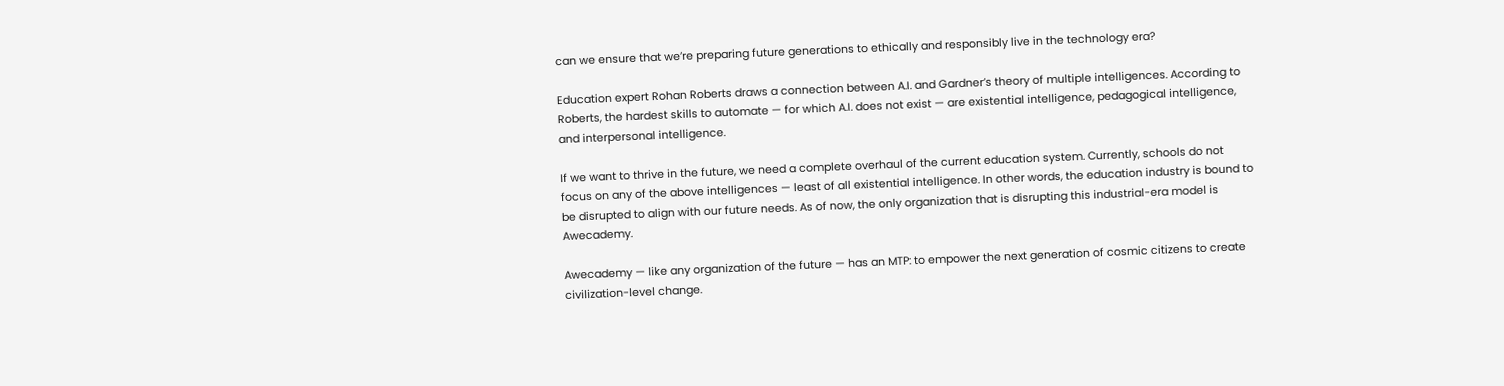can we ensure that we’re preparing future generations to ethically and responsibly live in the technology era?

Education expert Rohan Roberts draws a connection between A.I. and Gardner’s theory of multiple intelligences. According to Roberts, the hardest skills to automate — for which A.I. does not exist — are existential intelligence, pedagogical intelligence, and interpersonal intelligence.

If we want to thrive in the future, we need a complete overhaul of the current education system. Currently, schools do not focus on any of the above intelligences — least of all existential intelligence. In other words, the education industry is bound to be disrupted to align with our future needs. As of now, the only organization that is disrupting this industrial-era model is Awecademy.

Awecademy — like any organization of the future — has an MTP: to empower the next generation of cosmic citizens to create civilization-level change.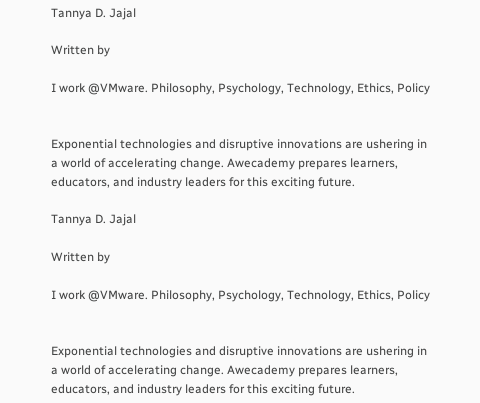Tannya D. Jajal

Written by

I work @VMware. Philosophy, Psychology, Technology, Ethics, Policy


Exponential technologies and disruptive innovations are ushering in a world of accelerating change. Awecademy prepares learners, educators, and industry leaders for this exciting future.

Tannya D. Jajal

Written by

I work @VMware. Philosophy, Psychology, Technology, Ethics, Policy


Exponential technologies and disruptive innovations are ushering in a world of accelerating change. Awecademy prepares learners, educators, and industry leaders for this exciting future.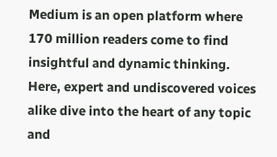Medium is an open platform where 170 million readers come to find insightful and dynamic thinking. Here, expert and undiscovered voices alike dive into the heart of any topic and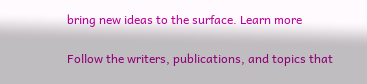bring new ideas to the surface. Learn more

Follow the writers, publications, and topics that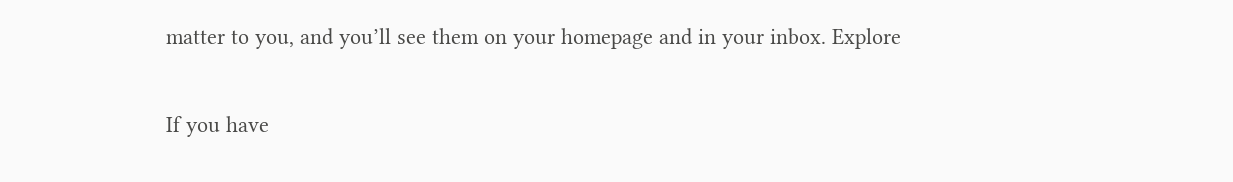matter to you, and you’ll see them on your homepage and in your inbox. Explore

If you have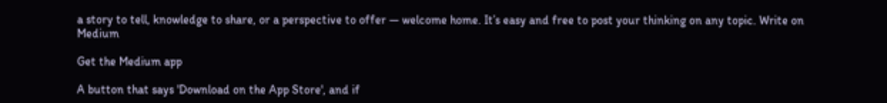a story to tell, knowledge to share, or a perspective to offer — welcome home. It’s easy and free to post your thinking on any topic. Write on Medium

Get the Medium app

A button that says 'Download on the App Store', and if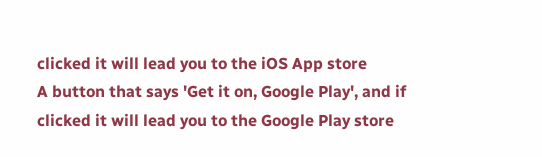clicked it will lead you to the iOS App store
A button that says 'Get it on, Google Play', and if clicked it will lead you to the Google Play store